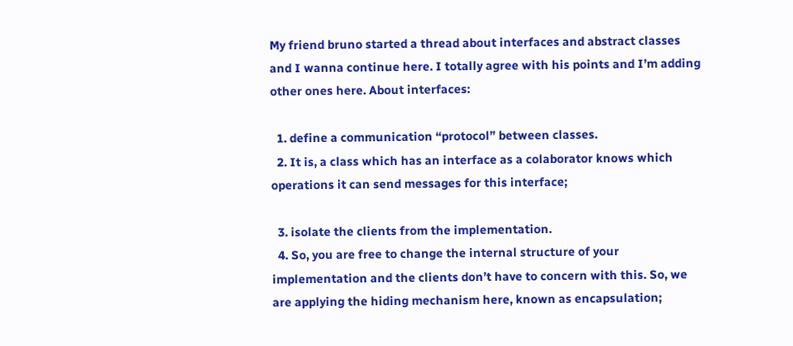My friend bruno started a thread about interfaces and abstract classes and I wanna continue here. I totally agree with his points and I’m adding other ones here. About interfaces:

  1. define a communication “protocol” between classes.
  2. It is, a class which has an interface as a colaborator knows which operations it can send messages for this interface;

  3. isolate the clients from the implementation.
  4. So, you are free to change the internal structure of your implementation and the clients don’t have to concern with this. So, we are applying the hiding mechanism here, known as encapsulation;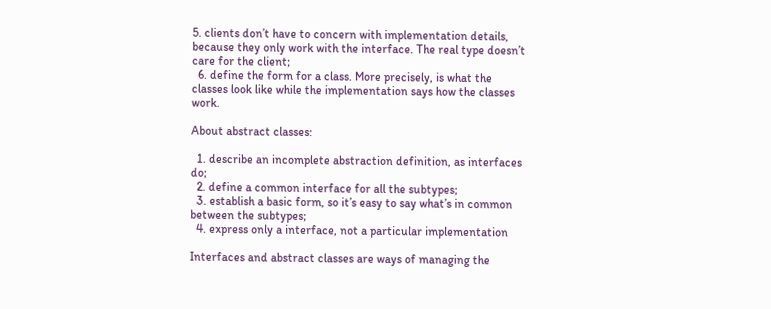5. clients don’t have to concern with implementation details, because they only work with the interface. The real type doesn’t care for the client;
  6. define the form for a class. More precisely, is what the classes look like while the implementation says how the classes work.

About abstract classes:

  1. describe an incomplete abstraction definition, as interfaces do;
  2. define a common interface for all the subtypes;
  3. establish a basic form, so it’s easy to say what’s in common between the subtypes;
  4. express only a interface, not a particular implementation

Interfaces and abstract classes are ways of managing the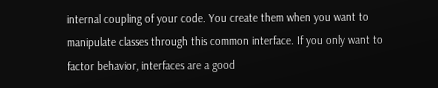internal coupling of your code. You create them when you want to manipulate classes through this common interface. If you only want to factor behavior, interfaces are a good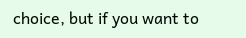choice, but if you want to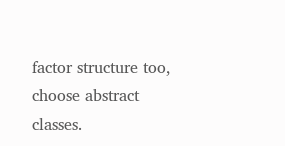factor structure too, choose abstract classes.